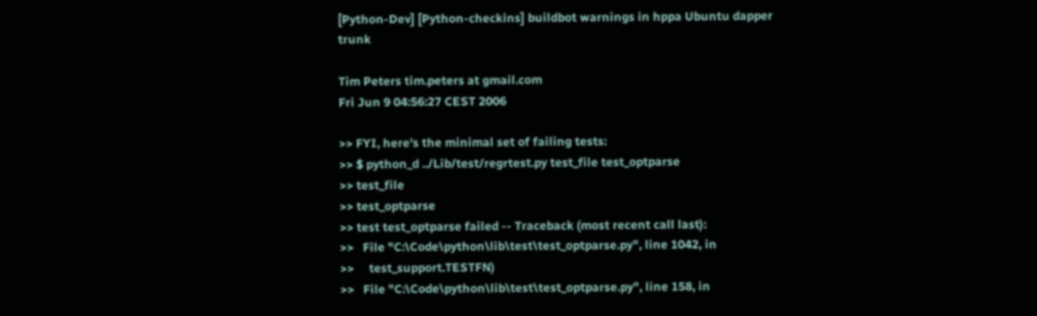[Python-Dev] [Python-checkins] buildbot warnings in hppa Ubuntu dapper trunk

Tim Peters tim.peters at gmail.com
Fri Jun 9 04:56:27 CEST 2006

>> FYI, here's the minimal set of failing tests:
>> $ python_d ../Lib/test/regrtest.py test_file test_optparse
>> test_file
>> test_optparse
>> test test_optparse failed -- Traceback (most recent call last):
>>   File "C:\Code\python\lib\test\test_optparse.py", line 1042, in
>>     test_support.TESTFN)
>>   File "C:\Code\python\lib\test\test_optparse.py", line 158, in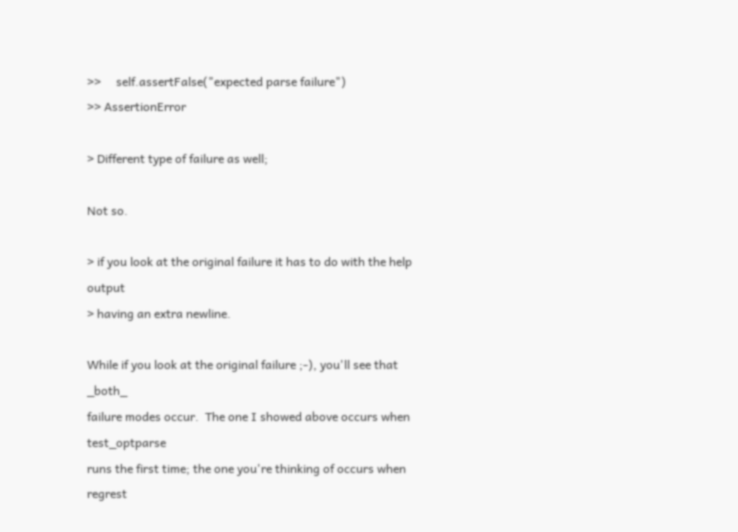>>     self.assertFalse("expected parse failure")
>> AssertionError

> Different type of failure as well;

Not so.

> if you look at the original failure it has to do with the help output
> having an extra newline.

While if you look at the original failure ;-), you'll see that _both_
failure modes occur.  The one I showed above occurs when test_optparse
runs the first time; the one you're thinking of occurs when regrest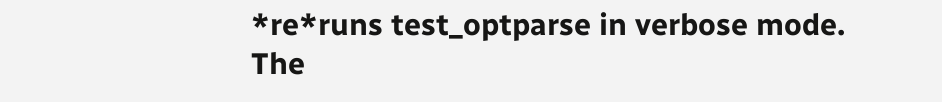*re*runs test_optparse in verbose mode.  The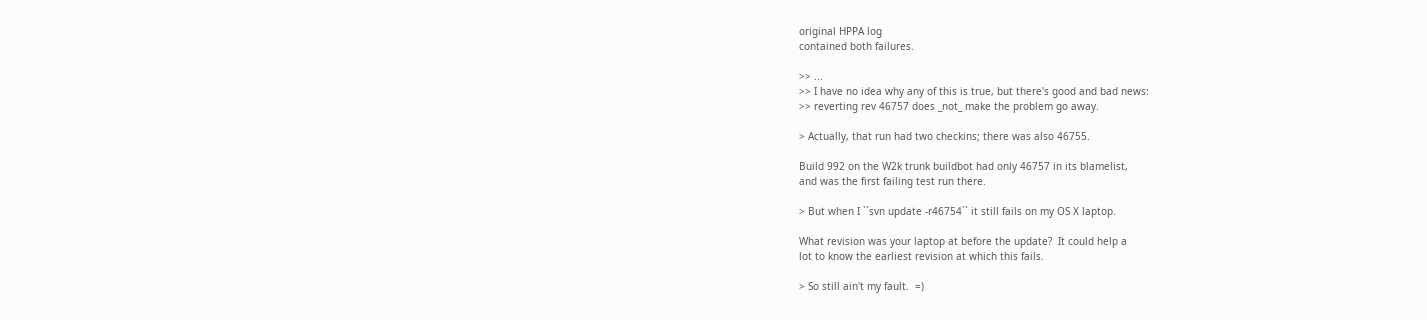original HPPA log
contained both failures.

>> ...
>> I have no idea why any of this is true, but there's good and bad news:
>> reverting rev 46757 does _not_ make the problem go away.

> Actually, that run had two checkins; there was also 46755.

Build 992 on the W2k trunk buildbot had only 46757 in its blamelist,
and was the first failing test run there.

> But when I ``svn update -r46754`` it still fails on my OS X laptop.

What revision was your laptop at before the update?  It could help a
lot to know the earliest revision at which this fails.

> So still ain't my fault.  =)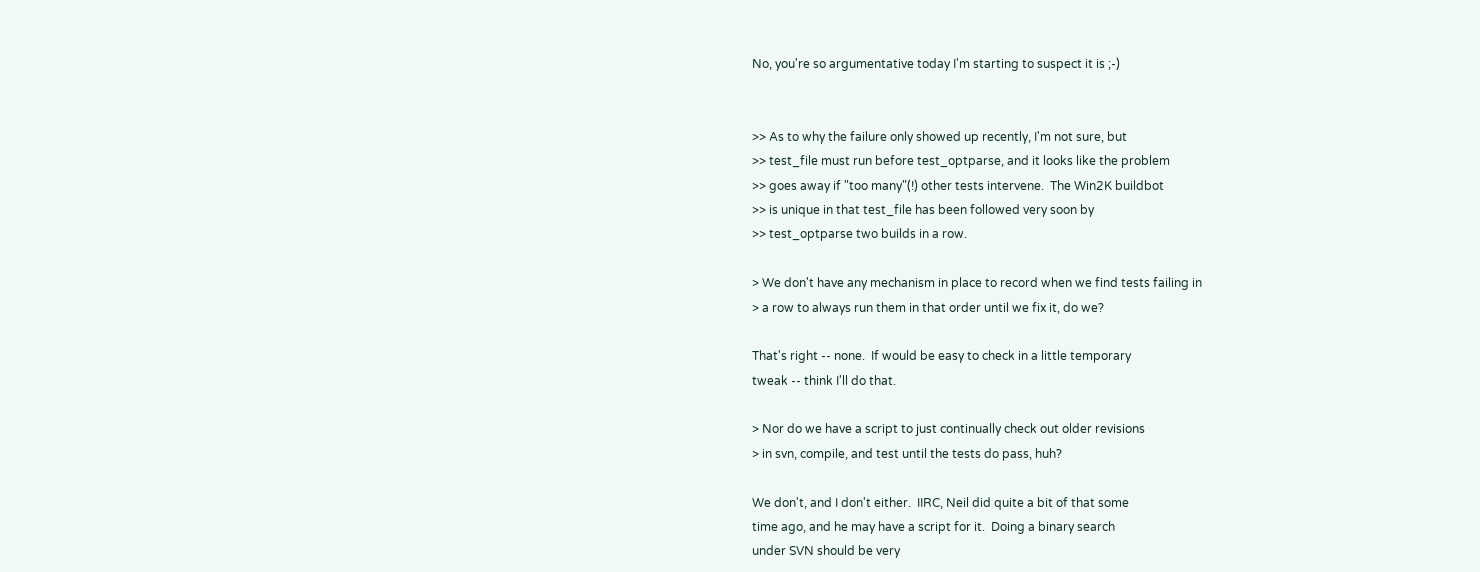No, you're so argumentative today I'm starting to suspect it is ;-)


>> As to why the failure only showed up recently, I'm not sure, but
>> test_file must run before test_optparse, and it looks like the problem
>> goes away if "too many"(!) other tests intervene.  The Win2K buildbot
>> is unique in that test_file has been followed very soon by
>> test_optparse two builds in a row.

> We don't have any mechanism in place to record when we find tests failing in
> a row to always run them in that order until we fix it, do we?

That's right -- none.  If would be easy to check in a little temporary
tweak -- think I'll do that.

> Nor do we have a script to just continually check out older revisions
> in svn, compile, and test until the tests do pass, huh?

We don't, and I don't either.  IIRC, Neil did quite a bit of that some
time ago, and he may have a script for it.  Doing a binary search
under SVN should be very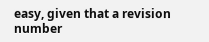easy, given that a revision number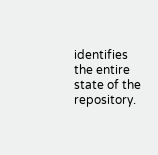identifies
the entire state of the repository.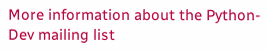More information about the Python-Dev mailing list